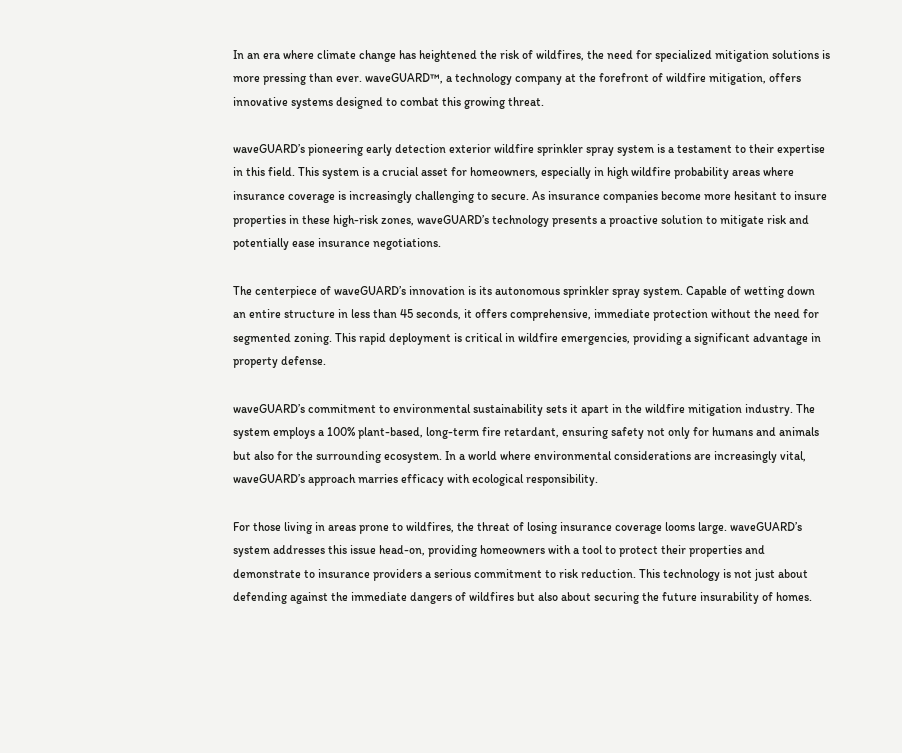In an era where climate change has heightened the risk of wildfires, the need for specialized mitigation solutions is more pressing than ever. waveGUARD™, a technology company at the forefront of wildfire mitigation, offers innovative systems designed to combat this growing threat.

waveGUARD’s pioneering early detection exterior wildfire sprinkler spray system is a testament to their expertise in this field. This system is a crucial asset for homeowners, especially in high wildfire probability areas where insurance coverage is increasingly challenging to secure. As insurance companies become more hesitant to insure properties in these high-risk zones, waveGUARD’s technology presents a proactive solution to mitigate risk and potentially ease insurance negotiations.

The centerpiece of waveGUARD’s innovation is its autonomous sprinkler spray system. Capable of wetting down an entire structure in less than 45 seconds, it offers comprehensive, immediate protection without the need for segmented zoning. This rapid deployment is critical in wildfire emergencies, providing a significant advantage in property defense.

waveGUARD’s commitment to environmental sustainability sets it apart in the wildfire mitigation industry. The system employs a 100% plant-based, long-term fire retardant, ensuring safety not only for humans and animals but also for the surrounding ecosystem. In a world where environmental considerations are increasingly vital, waveGUARD’s approach marries efficacy with ecological responsibility.

For those living in areas prone to wildfires, the threat of losing insurance coverage looms large. waveGUARD’s system addresses this issue head-on, providing homeowners with a tool to protect their properties and demonstrate to insurance providers a serious commitment to risk reduction. This technology is not just about defending against the immediate dangers of wildfires but also about securing the future insurability of homes.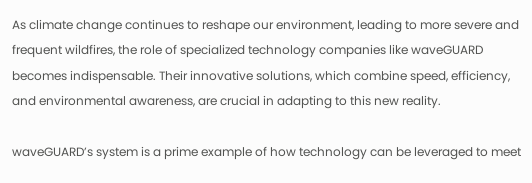As climate change continues to reshape our environment, leading to more severe and frequent wildfires, the role of specialized technology companies like waveGUARD becomes indispensable. Their innovative solutions, which combine speed, efficiency, and environmental awareness, are crucial in adapting to this new reality.

waveGUARD’s system is a prime example of how technology can be leveraged to meet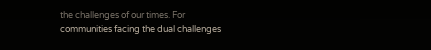the challenges of our times. For communities facing the dual challenges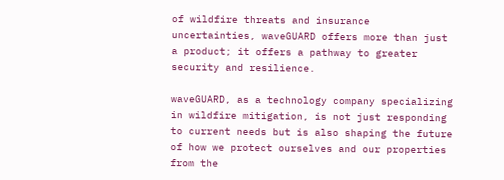of wildfire threats and insurance uncertainties, waveGUARD offers more than just a product; it offers a pathway to greater security and resilience.

waveGUARD, as a technology company specializing in wildfire mitigation, is not just responding to current needs but is also shaping the future of how we protect ourselves and our properties from the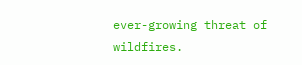ever-growing threat of wildfires.